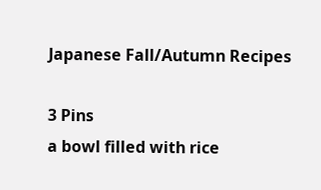Japanese Fall/Autumn Recipes

3 Pins
a bowl filled with rice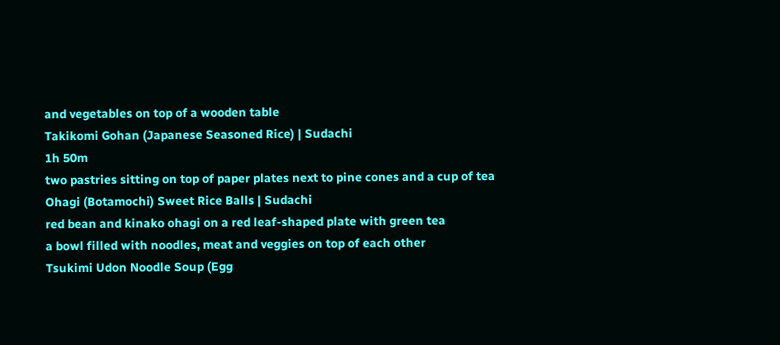and vegetables on top of a wooden table
Takikomi Gohan (Japanese Seasoned Rice) | Sudachi
1h 50m
two pastries sitting on top of paper plates next to pine cones and a cup of tea
Ohagi (Botamochi) Sweet Rice Balls | Sudachi
red bean and kinako ohagi on a red leaf-shaped plate with green tea
a bowl filled with noodles, meat and veggies on top of each other
Tsukimi Udon Noodle Soup (Egg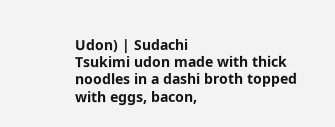Udon) | Sudachi
Tsukimi udon made with thick noodles in a dashi broth topped with eggs, bacon,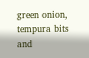green onion, tempura bits and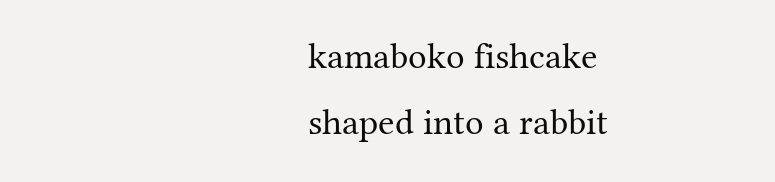kamaboko fishcake shaped into a rabbit